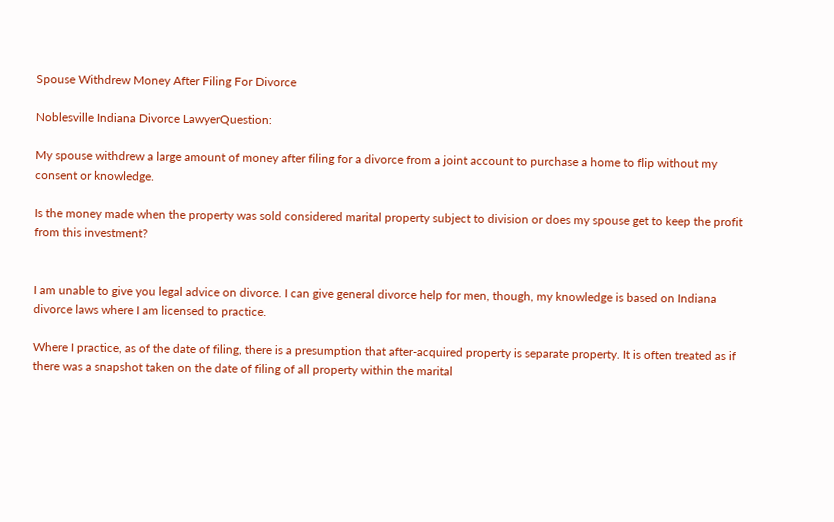Spouse Withdrew Money After Filing For Divorce

Noblesville Indiana Divorce LawyerQuestion:

My spouse withdrew a large amount of money after filing for a divorce from a joint account to purchase a home to flip without my consent or knowledge.

Is the money made when the property was sold considered marital property subject to division or does my spouse get to keep the profit from this investment?


I am unable to give you legal advice on divorce. I can give general divorce help for men, though, my knowledge is based on Indiana divorce laws where I am licensed to practice.

Where I practice, as of the date of filing, there is a presumption that after-acquired property is separate property. It is often treated as if there was a snapshot taken on the date of filing of all property within the marital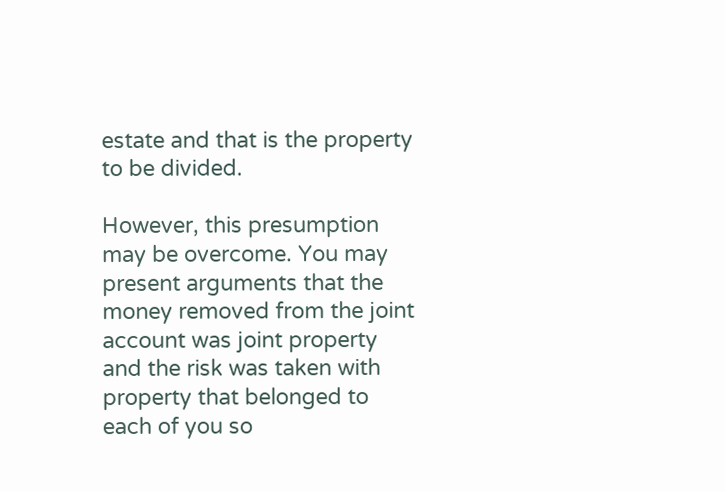estate and that is the property to be divided.

However, this presumption may be overcome. You may present arguments that the money removed from the joint account was joint property and the risk was taken with property that belonged to each of you so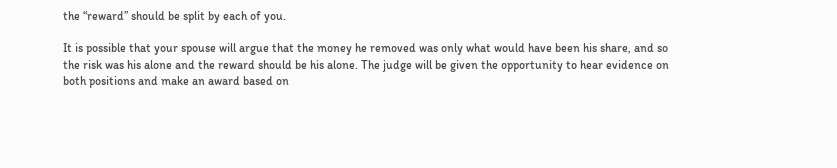the “reward” should be split by each of you.

It is possible that your spouse will argue that the money he removed was only what would have been his share, and so the risk was his alone and the reward should be his alone. The judge will be given the opportunity to hear evidence on both positions and make an award based on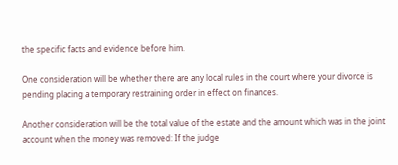the specific facts and evidence before him.

One consideration will be whether there are any local rules in the court where your divorce is pending placing a temporary restraining order in effect on finances.

Another consideration will be the total value of the estate and the amount which was in the joint account when the money was removed: If the judge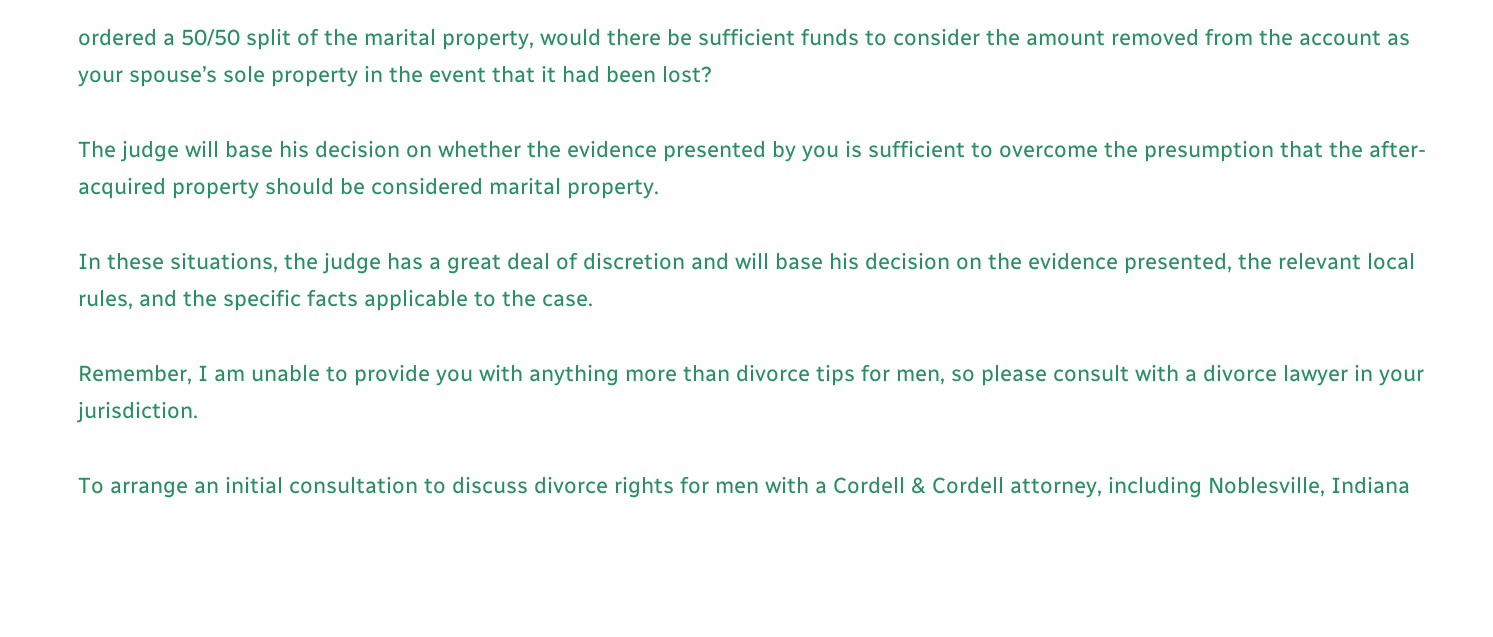ordered a 50/50 split of the marital property, would there be sufficient funds to consider the amount removed from the account as your spouse’s sole property in the event that it had been lost?

The judge will base his decision on whether the evidence presented by you is sufficient to overcome the presumption that the after-acquired property should be considered marital property.

In these situations, the judge has a great deal of discretion and will base his decision on the evidence presented, the relevant local rules, and the specific facts applicable to the case.

Remember, I am unable to provide you with anything more than divorce tips for men, so please consult with a divorce lawyer in your jurisdiction.

To arrange an initial consultation to discuss divorce rights for men with a Cordell & Cordell attorney, including Noblesville, Indiana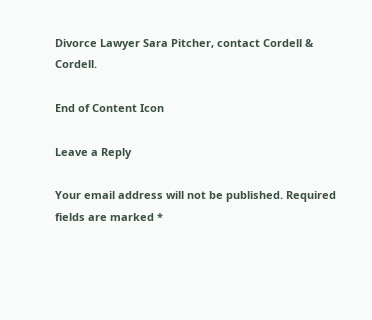Divorce Lawyer Sara Pitcher, contact Cordell & Cordell.

End of Content Icon

Leave a Reply

Your email address will not be published. Required fields are marked *